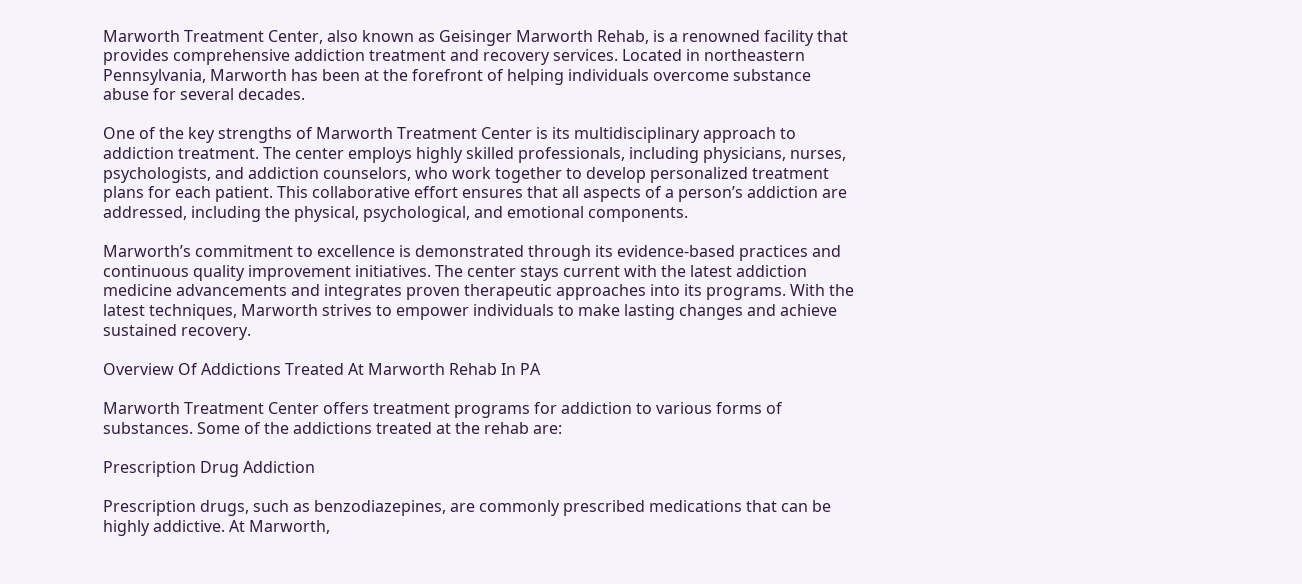Marworth Treatment Center, also known as Geisinger Marworth Rehab, is a renowned facility that provides comprehensive addiction treatment and recovery services. Located in northeastern Pennsylvania, Marworth has been at the forefront of helping individuals overcome substance abuse for several decades.

One of the key strengths of Marworth Treatment Center is its multidisciplinary approach to addiction treatment. The center employs highly skilled professionals, including physicians, nurses, psychologists, and addiction counselors, who work together to develop personalized treatment plans for each patient. This collaborative effort ensures that all aspects of a person’s addiction are addressed, including the physical, psychological, and emotional components.

Marworth’s commitment to excellence is demonstrated through its evidence-based practices and continuous quality improvement initiatives. The center stays current with the latest addiction medicine advancements and integrates proven therapeutic approaches into its programs. With the latest techniques, Marworth strives to empower individuals to make lasting changes and achieve sustained recovery.

Overview Of Addictions Treated At Marworth Rehab In PA

Marworth Treatment Center offers treatment programs for addiction to various forms of substances. Some of the addictions treated at the rehab are:

Prescription Drug Addiction

Prescription drugs, such as benzodiazepines, are commonly prescribed medications that can be highly addictive. At Marworth,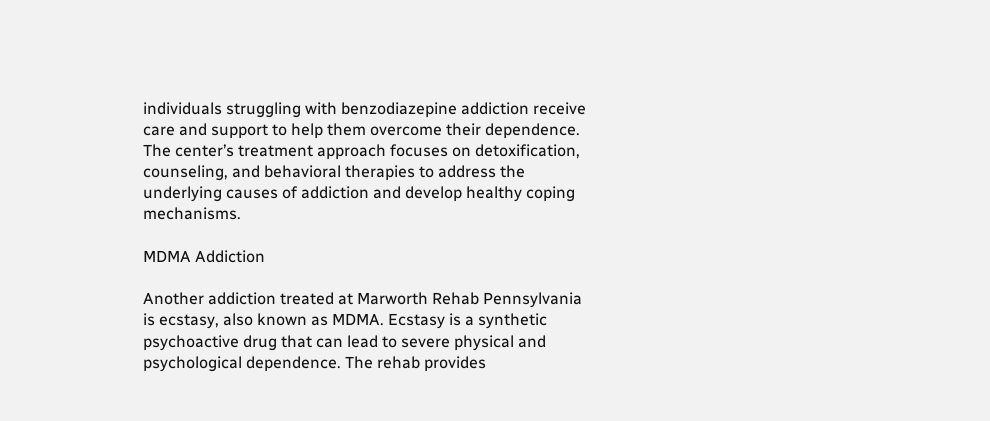individuals struggling with benzodiazepine addiction receive care and support to help them overcome their dependence. The center’s treatment approach focuses on detoxification, counseling, and behavioral therapies to address the underlying causes of addiction and develop healthy coping mechanisms.

MDMA Addiction

Another addiction treated at Marworth Rehab Pennsylvania is ecstasy, also known as MDMA. Ecstasy is a synthetic psychoactive drug that can lead to severe physical and psychological dependence. The rehab provides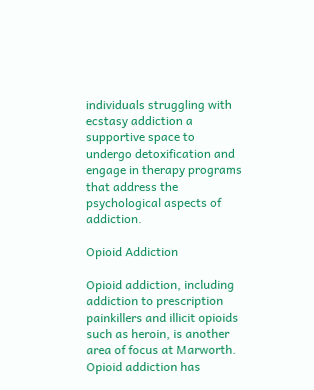individuals struggling with ecstasy addiction a supportive space to undergo detoxification and engage in therapy programs that address the psychological aspects of addiction.

Opioid Addiction

Opioid addiction, including addiction to prescription painkillers and illicit opioids such as heroin, is another area of focus at Marworth. Opioid addiction has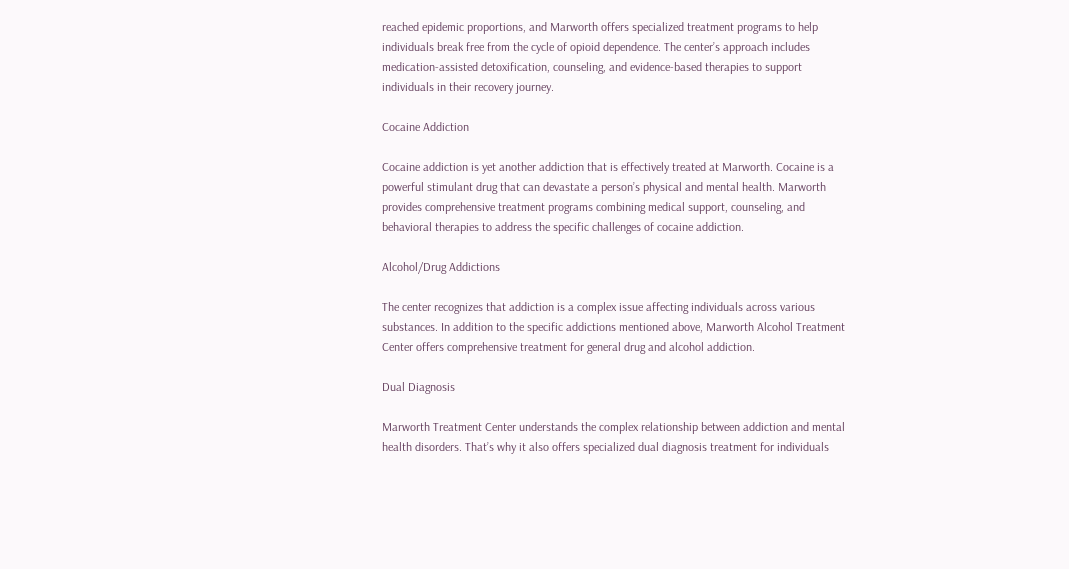reached epidemic proportions, and Marworth offers specialized treatment programs to help individuals break free from the cycle of opioid dependence. The center’s approach includes medication-assisted detoxification, counseling, and evidence-based therapies to support individuals in their recovery journey.

Cocaine Addiction

Cocaine addiction is yet another addiction that is effectively treated at Marworth. Cocaine is a powerful stimulant drug that can devastate a person’s physical and mental health. Marworth provides comprehensive treatment programs combining medical support, counseling, and behavioral therapies to address the specific challenges of cocaine addiction.

Alcohol/Drug Addictions

The center recognizes that addiction is a complex issue affecting individuals across various substances. In addition to the specific addictions mentioned above, Marworth Alcohol Treatment Center offers comprehensive treatment for general drug and alcohol addiction.

Dual Diagnosis

Marworth Treatment Center understands the complex relationship between addiction and mental health disorders. That’s why it also offers specialized dual diagnosis treatment for individuals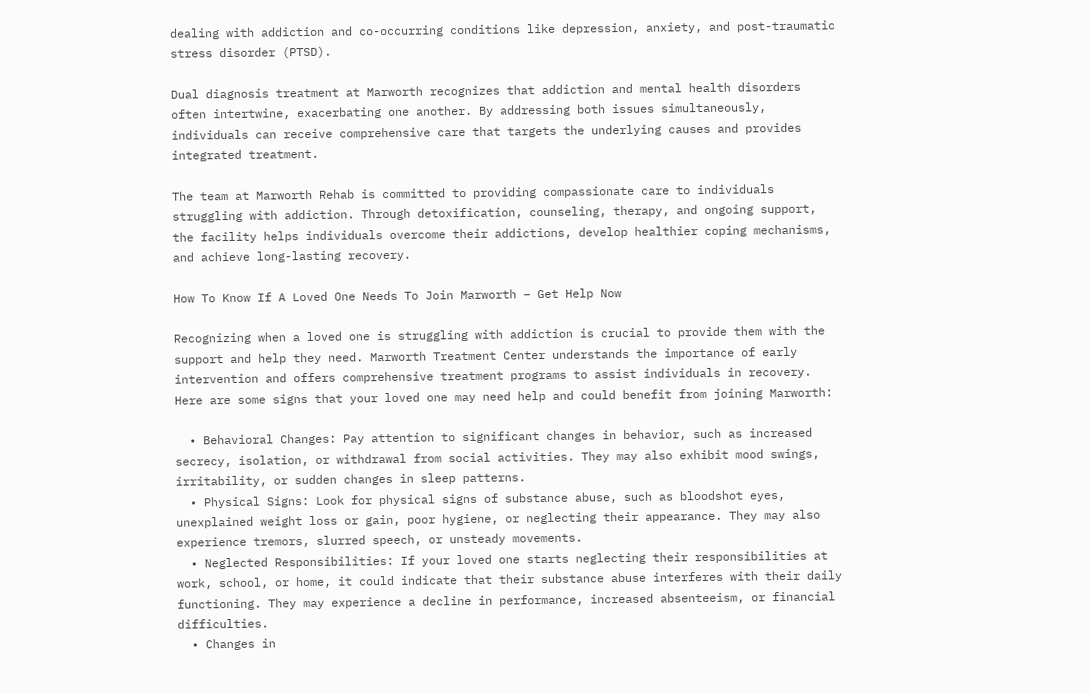dealing with addiction and co-occurring conditions like depression, anxiety, and post-traumatic stress disorder (PTSD).

Dual diagnosis treatment at Marworth recognizes that addiction and mental health disorders often intertwine, exacerbating one another. By addressing both issues simultaneously, individuals can receive comprehensive care that targets the underlying causes and provides integrated treatment.

The team at Marworth Rehab is committed to providing compassionate care to individuals struggling with addiction. Through detoxification, counseling, therapy, and ongoing support, the facility helps individuals overcome their addictions, develop healthier coping mechanisms, and achieve long-lasting recovery.

How To Know If A Loved One Needs To Join Marworth – Get Help Now

Recognizing when a loved one is struggling with addiction is crucial to provide them with the support and help they need. Marworth Treatment Center understands the importance of early intervention and offers comprehensive treatment programs to assist individuals in recovery. Here are some signs that your loved one may need help and could benefit from joining Marworth:

  • Behavioral Changes: Pay attention to significant changes in behavior, such as increased secrecy, isolation, or withdrawal from social activities. They may also exhibit mood swings, irritability, or sudden changes in sleep patterns.
  • Physical Signs: Look for physical signs of substance abuse, such as bloodshot eyes, unexplained weight loss or gain, poor hygiene, or neglecting their appearance. They may also experience tremors, slurred speech, or unsteady movements.
  • Neglected Responsibilities: If your loved one starts neglecting their responsibilities at work, school, or home, it could indicate that their substance abuse interferes with their daily functioning. They may experience a decline in performance, increased absenteeism, or financial difficulties.
  • Changes in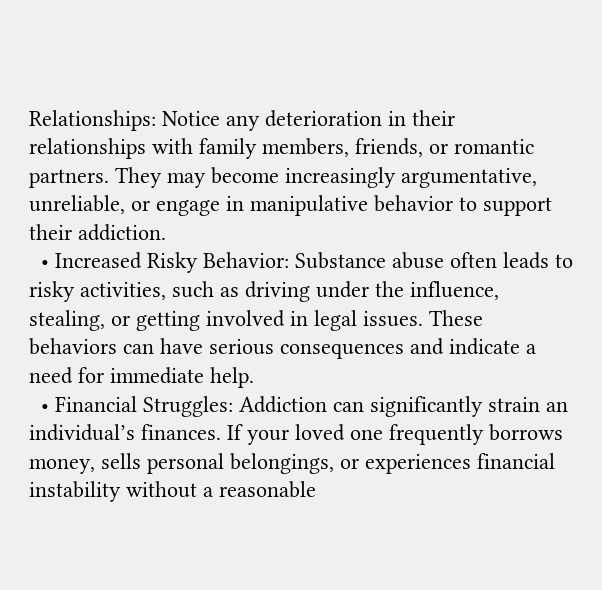Relationships: Notice any deterioration in their relationships with family members, friends, or romantic partners. They may become increasingly argumentative, unreliable, or engage in manipulative behavior to support their addiction.
  • Increased Risky Behavior: Substance abuse often leads to risky activities, such as driving under the influence, stealing, or getting involved in legal issues. These behaviors can have serious consequences and indicate a need for immediate help.
  • Financial Struggles: Addiction can significantly strain an individual’s finances. If your loved one frequently borrows money, sells personal belongings, or experiences financial instability without a reasonable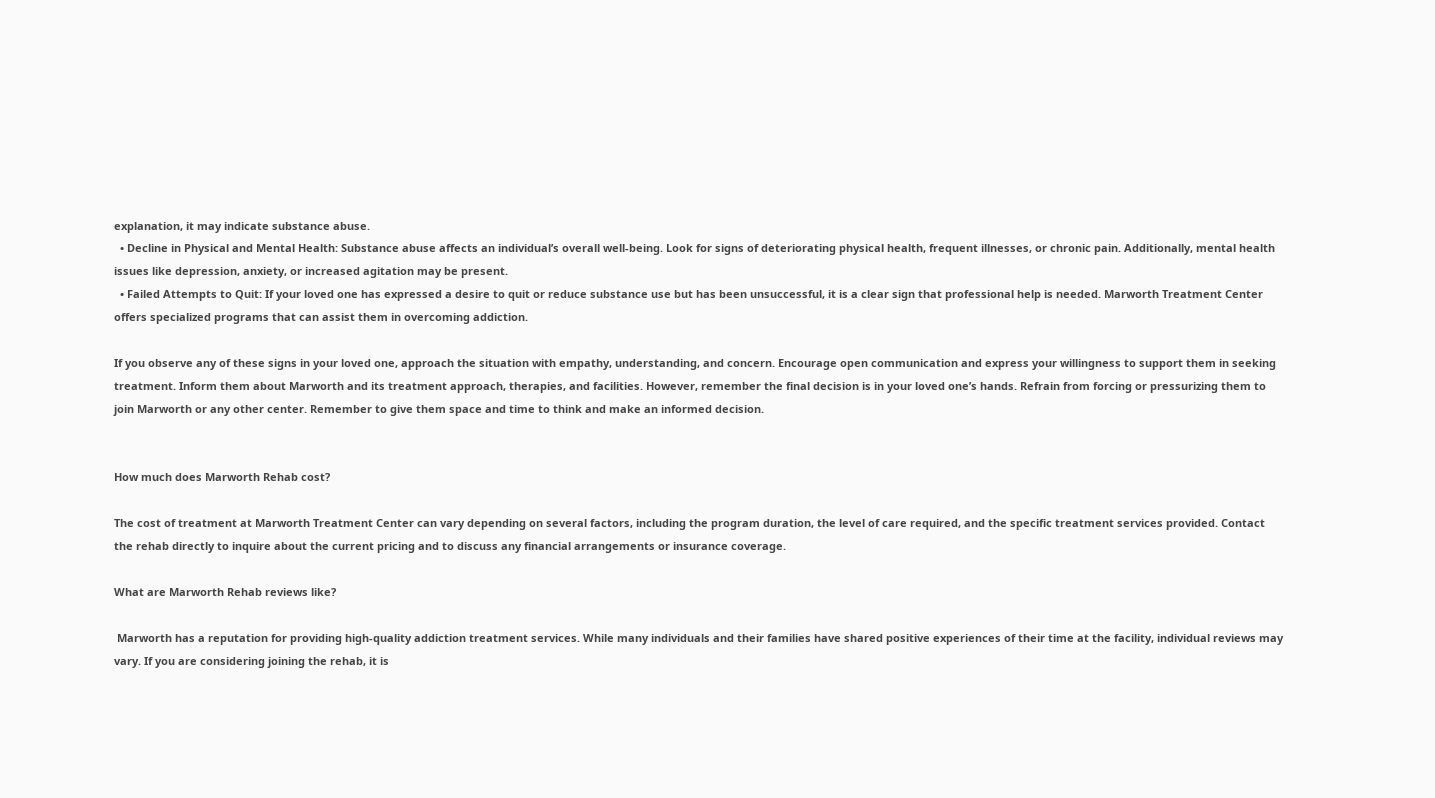explanation, it may indicate substance abuse.
  • Decline in Physical and Mental Health: Substance abuse affects an individual’s overall well-being. Look for signs of deteriorating physical health, frequent illnesses, or chronic pain. Additionally, mental health issues like depression, anxiety, or increased agitation may be present.
  • Failed Attempts to Quit: If your loved one has expressed a desire to quit or reduce substance use but has been unsuccessful, it is a clear sign that professional help is needed. Marworth Treatment Center offers specialized programs that can assist them in overcoming addiction.

If you observe any of these signs in your loved one, approach the situation with empathy, understanding, and concern. Encourage open communication and express your willingness to support them in seeking treatment. Inform them about Marworth and its treatment approach, therapies, and facilities. However, remember the final decision is in your loved one’s hands. Refrain from forcing or pressurizing them to join Marworth or any other center. Remember to give them space and time to think and make an informed decision.


How much does Marworth Rehab cost?

The cost of treatment at Marworth Treatment Center can vary depending on several factors, including the program duration, the level of care required, and the specific treatment services provided. Contact the rehab directly to inquire about the current pricing and to discuss any financial arrangements or insurance coverage.

What are Marworth Rehab reviews like?

 Marworth has a reputation for providing high-quality addiction treatment services. While many individuals and their families have shared positive experiences of their time at the facility, individual reviews may vary. If you are considering joining the rehab, it is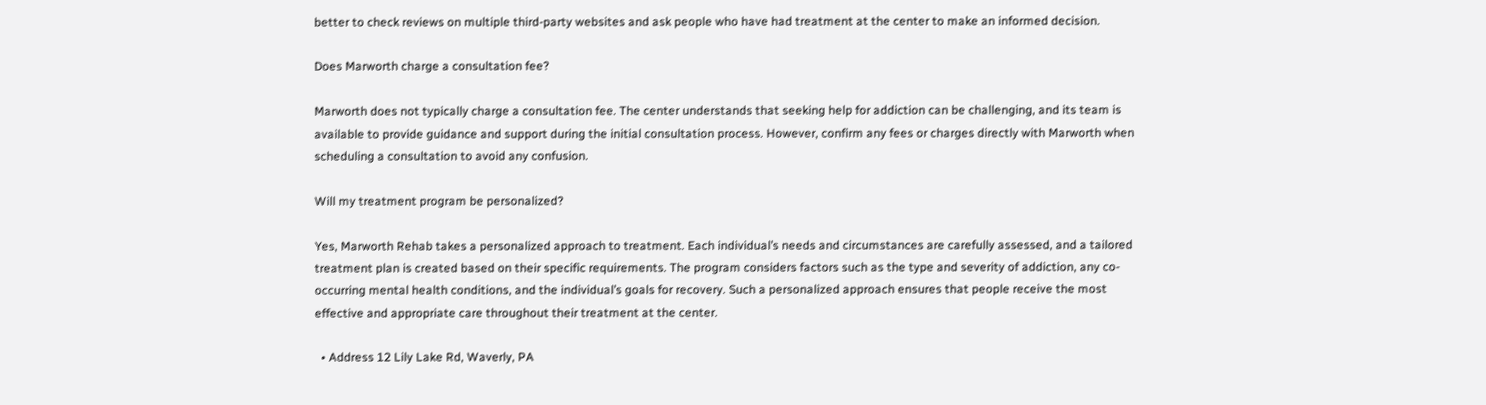better to check reviews on multiple third-party websites and ask people who have had treatment at the center to make an informed decision.

Does Marworth charge a consultation fee?

Marworth does not typically charge a consultation fee. The center understands that seeking help for addiction can be challenging, and its team is available to provide guidance and support during the initial consultation process. However, confirm any fees or charges directly with Marworth when scheduling a consultation to avoid any confusion.

Will my treatment program be personalized?

Yes, Marworth Rehab takes a personalized approach to treatment. Each individual’s needs and circumstances are carefully assessed, and a tailored treatment plan is created based on their specific requirements. The program considers factors such as the type and severity of addiction, any co-occurring mental health conditions, and the individual’s goals for recovery. Such a personalized approach ensures that people receive the most effective and appropriate care throughout their treatment at the center.

  • Address 12 Lily Lake Rd, Waverly, PA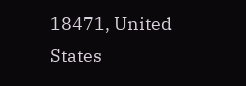18471, United States